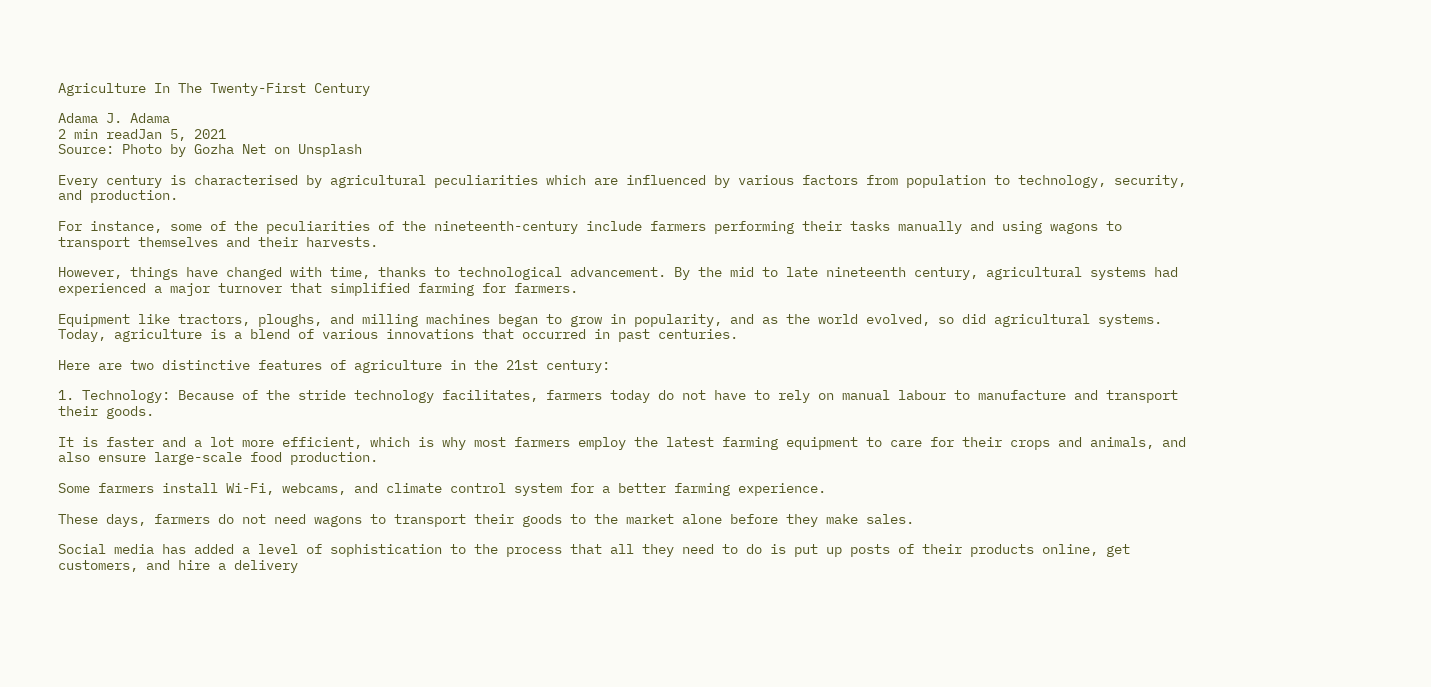Agriculture In The Twenty-First Century

Adama J. Adama
2 min readJan 5, 2021
Source: Photo by Gozha Net on Unsplash

Every century is characterised by agricultural peculiarities which are influenced by various factors from population to technology, security, and production.

For instance, some of the peculiarities of the nineteenth-century include farmers performing their tasks manually and using wagons to transport themselves and their harvests.

However, things have changed with time, thanks to technological advancement. By the mid to late nineteenth century, agricultural systems had experienced a major turnover that simplified farming for farmers.

Equipment like tractors, ploughs, and milling machines began to grow in popularity, and as the world evolved, so did agricultural systems. Today, agriculture is a blend of various innovations that occurred in past centuries.

Here are two distinctive features of agriculture in the 21st century:

1. Technology: Because of the stride technology facilitates, farmers today do not have to rely on manual labour to manufacture and transport their goods.

It is faster and a lot more efficient, which is why most farmers employ the latest farming equipment to care for their crops and animals, and also ensure large-scale food production.

Some farmers install Wi-Fi, webcams, and climate control system for a better farming experience.

These days, farmers do not need wagons to transport their goods to the market alone before they make sales.

Social media has added a level of sophistication to the process that all they need to do is put up posts of their products online, get customers, and hire a delivery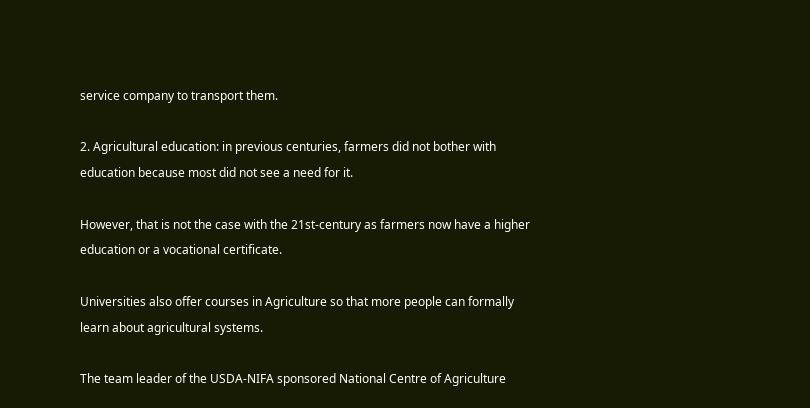service company to transport them.

2. Agricultural education: in previous centuries, farmers did not bother with education because most did not see a need for it.

However, that is not the case with the 21st-century as farmers now have a higher education or a vocational certificate.

Universities also offer courses in Agriculture so that more people can formally learn about agricultural systems.

The team leader of the USDA-NIFA sponsored National Centre of Agriculture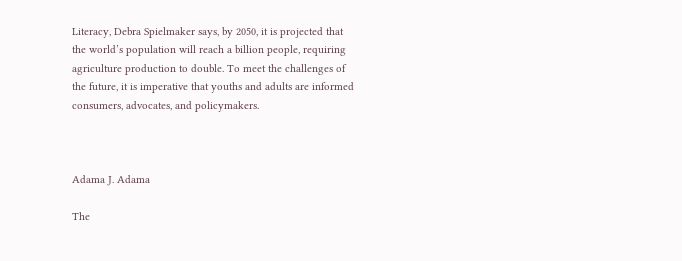Literacy, Debra Spielmaker says, by 2050, it is projected that the world’s population will reach a billion people, requiring agriculture production to double. To meet the challenges of the future, it is imperative that youths and adults are informed consumers, advocates, and policymakers.



Adama J. Adama

The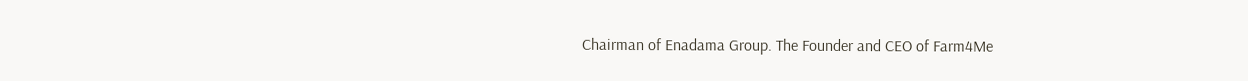Chairman of Enadama Group. The Founder and CEO of Farm4Me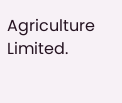Agriculture Limited.